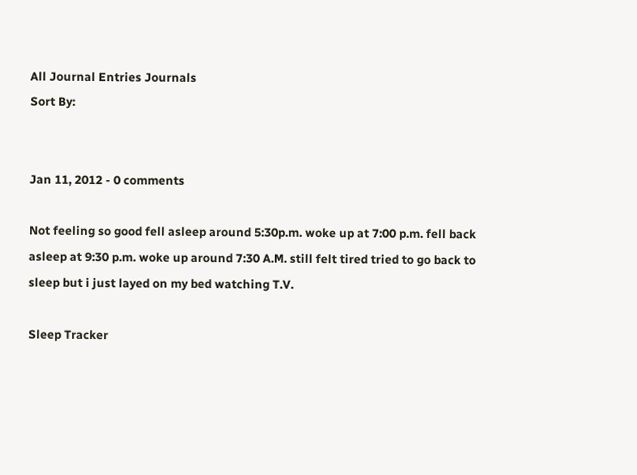All Journal Entries Journals
Sort By:


Jan 11, 2012 - 0 comments

Not feeling so good fell asleep around 5:30p.m. woke up at 7:00 p.m. fell back asleep at 9:30 p.m. woke up around 7:30 A.M. still felt tired tried to go back to sleep but i just layed on my bed watching T.V.

Sleep Tracker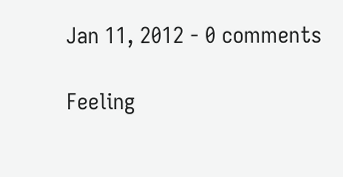Jan 11, 2012 - 0 comments

Feeling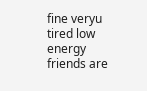fine veryu tired low energy friends are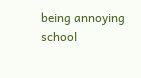being annoying school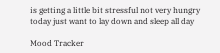is getting a little bit stressful not very hungry today just want to lay down and sleep all day

Mood Tracker